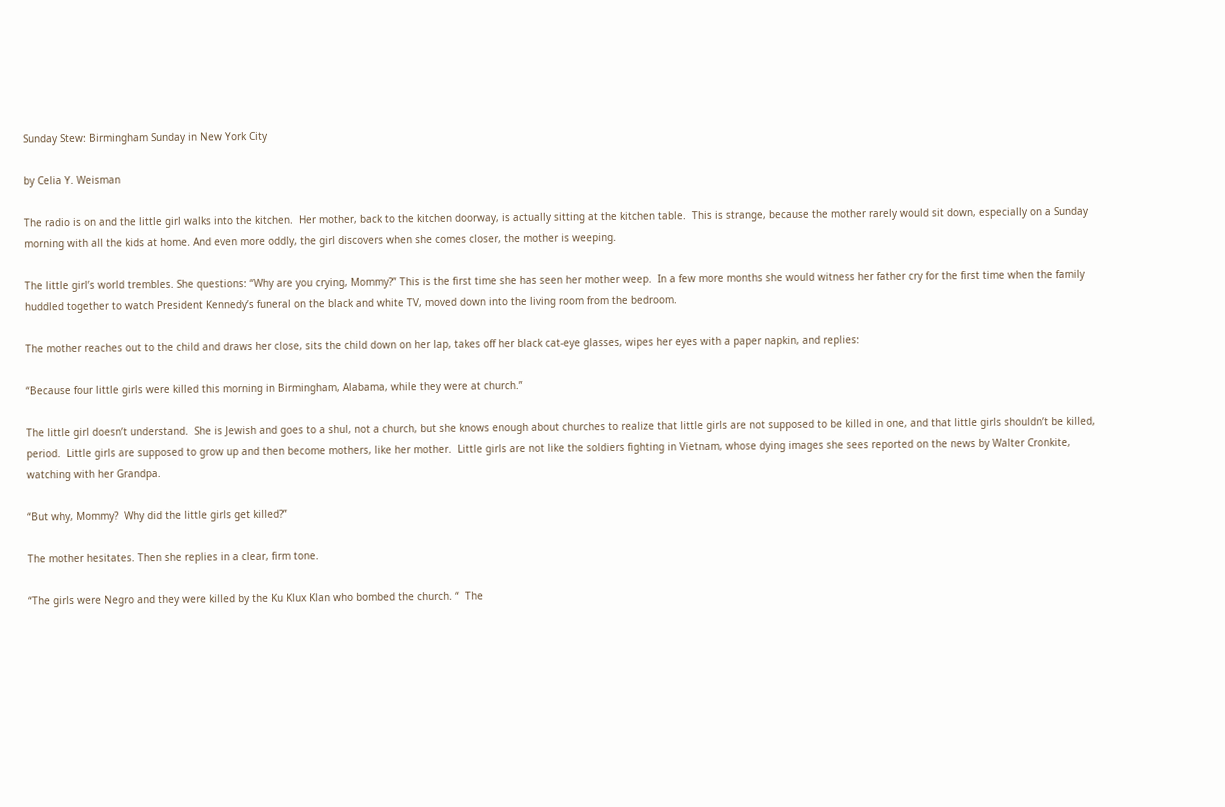Sunday Stew: Birmingham Sunday in New York City

by Celia Y. Weisman

The radio is on and the little girl walks into the kitchen.  Her mother, back to the kitchen doorway, is actually sitting at the kitchen table.  This is strange, because the mother rarely would sit down, especially on a Sunday morning with all the kids at home. And even more oddly, the girl discovers when she comes closer, the mother is weeping.

The little girl’s world trembles. She questions: “Why are you crying, Mommy?” This is the first time she has seen her mother weep.  In a few more months she would witness her father cry for the first time when the family huddled together to watch President Kennedy’s funeral on the black and white TV, moved down into the living room from the bedroom.

The mother reaches out to the child and draws her close, sits the child down on her lap, takes off her black cat-eye glasses, wipes her eyes with a paper napkin, and replies:

“Because four little girls were killed this morning in Birmingham, Alabama, while they were at church.”

The little girl doesn’t understand.  She is Jewish and goes to a shul, not a church, but she knows enough about churches to realize that little girls are not supposed to be killed in one, and that little girls shouldn’t be killed, period.  Little girls are supposed to grow up and then become mothers, like her mother.  Little girls are not like the soldiers fighting in Vietnam, whose dying images she sees reported on the news by Walter Cronkite, watching with her Grandpa.

“But why, Mommy?  Why did the little girls get killed?”

The mother hesitates. Then she replies in a clear, firm tone.

“The girls were Negro and they were killed by the Ku Klux Klan who bombed the church. “  The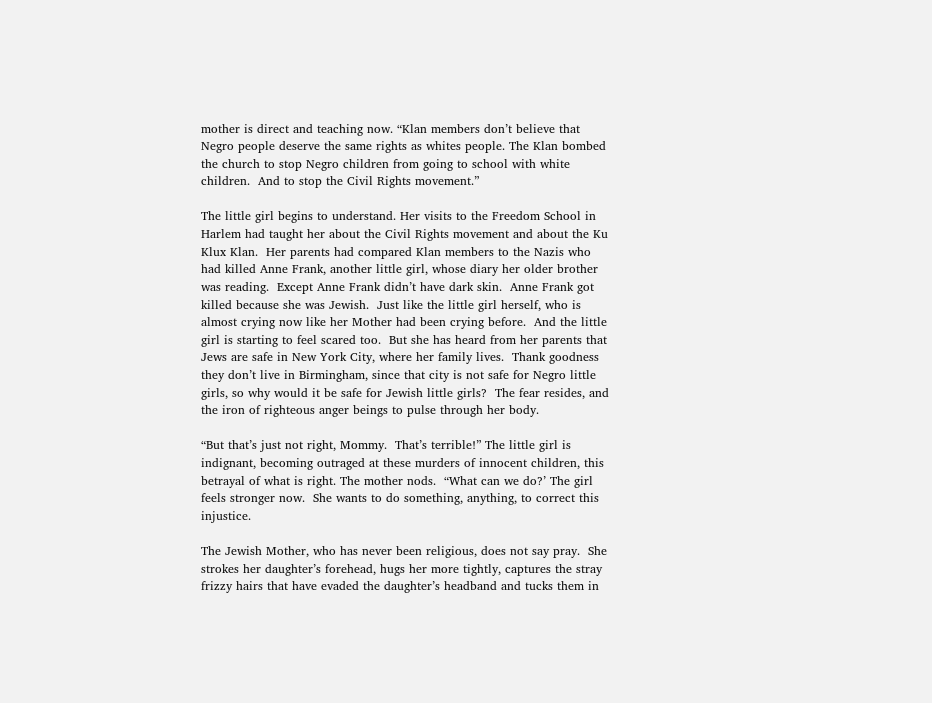mother is direct and teaching now. “Klan members don’t believe that Negro people deserve the same rights as whites people. The Klan bombed the church to stop Negro children from going to school with white children.  And to stop the Civil Rights movement.”

The little girl begins to understand. Her visits to the Freedom School in Harlem had taught her about the Civil Rights movement and about the Ku Klux Klan.  Her parents had compared Klan members to the Nazis who had killed Anne Frank, another little girl, whose diary her older brother was reading.  Except Anne Frank didn’t have dark skin.  Anne Frank got killed because she was Jewish.  Just like the little girl herself, who is almost crying now like her Mother had been crying before.  And the little girl is starting to feel scared too.  But she has heard from her parents that Jews are safe in New York City, where her family lives.  Thank goodness they don’t live in Birmingham, since that city is not safe for Negro little girls, so why would it be safe for Jewish little girls?  The fear resides, and the iron of righteous anger beings to pulse through her body.

“But that’s just not right, Mommy.  That’s terrible!” The little girl is indignant, becoming outraged at these murders of innocent children, this betrayal of what is right. The mother nods.  “What can we do?’ The girl feels stronger now.  She wants to do something, anything, to correct this injustice.

The Jewish Mother, who has never been religious, does not say pray.  She strokes her daughter’s forehead, hugs her more tightly, captures the stray frizzy hairs that have evaded the daughter’s headband and tucks them in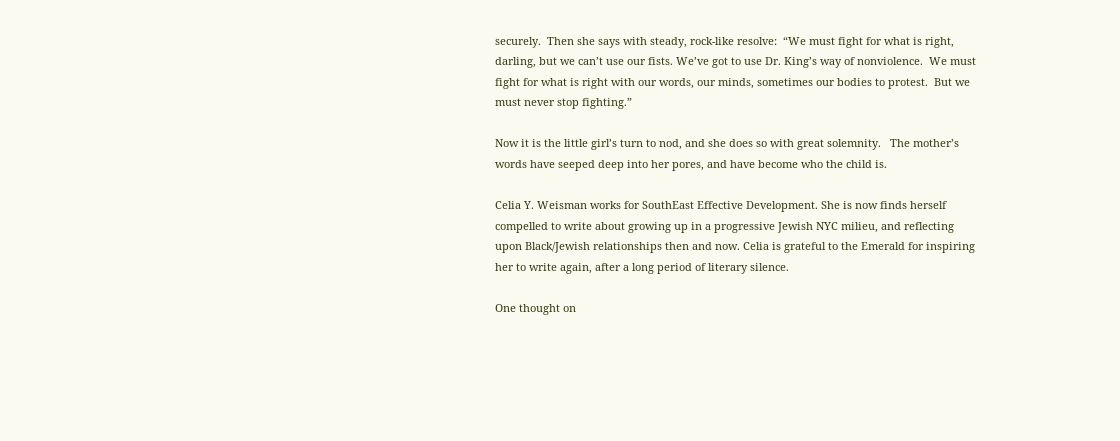securely.  Then she says with steady, rock-like resolve:  “We must fight for what is right, darling, but we can’t use our fists. We’ve got to use Dr. King’s way of nonviolence.  We must fight for what is right with our words, our minds, sometimes our bodies to protest.  But we must never stop fighting.”

Now it is the little girl’s turn to nod, and she does so with great solemnity.   The mother’s words have seeped deep into her pores, and have become who the child is.

Celia Y. Weisman works for SouthEast Effective Development. She is now finds herself compelled to write about growing up in a progressive Jewish NYC milieu, and reflecting upon Black/Jewish relationships then and now. Celia is grateful to the Emerald for inspiring her to write again, after a long period of literary silence.

One thought on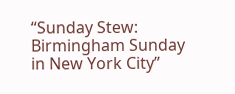“Sunday Stew: Birmingham Sunday in New York City”